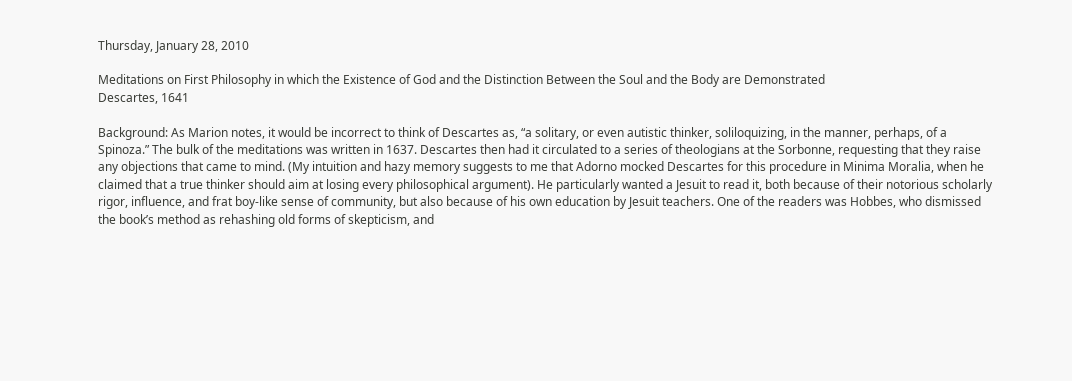Thursday, January 28, 2010

Meditations on First Philosophy in which the Existence of God and the Distinction Between the Soul and the Body are Demonstrated
Descartes, 1641

Background: As Marion notes, it would be incorrect to think of Descartes as, “a solitary, or even autistic thinker, soliloquizing, in the manner, perhaps, of a Spinoza.” The bulk of the meditations was written in 1637. Descartes then had it circulated to a series of theologians at the Sorbonne, requesting that they raise any objections that came to mind. (My intuition and hazy memory suggests to me that Adorno mocked Descartes for this procedure in Minima Moralia, when he claimed that a true thinker should aim at losing every philosophical argument). He particularly wanted a Jesuit to read it, both because of their notorious scholarly rigor, influence, and frat boy-like sense of community, but also because of his own education by Jesuit teachers. One of the readers was Hobbes, who dismissed the book’s method as rehashing old forms of skepticism, and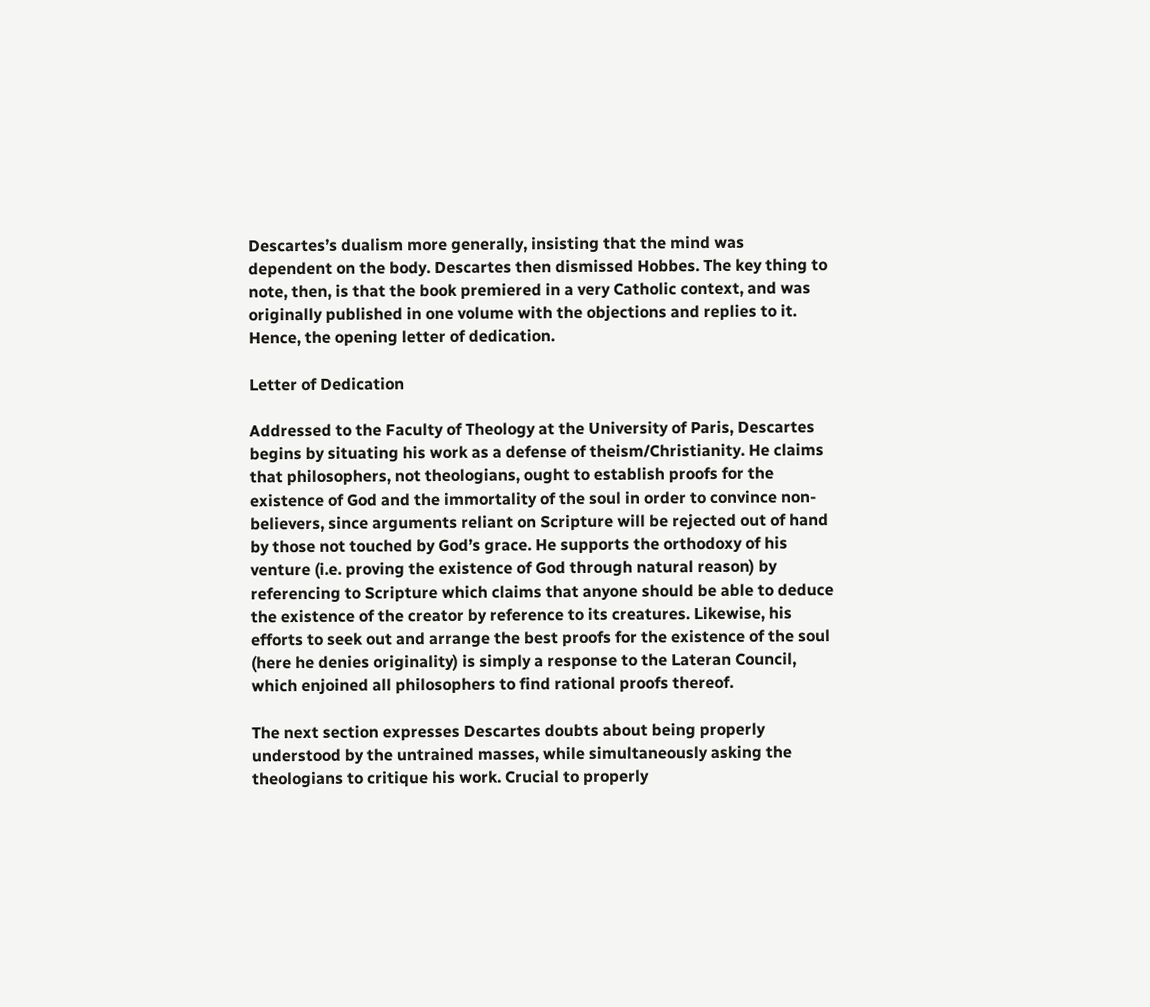Descartes’s dualism more generally, insisting that the mind was dependent on the body. Descartes then dismissed Hobbes. The key thing to note, then, is that the book premiered in a very Catholic context, and was originally published in one volume with the objections and replies to it. Hence, the opening letter of dedication.

Letter of Dedication

Addressed to the Faculty of Theology at the University of Paris, Descartes begins by situating his work as a defense of theism/Christianity. He claims that philosophers, not theologians, ought to establish proofs for the existence of God and the immortality of the soul in order to convince non-believers, since arguments reliant on Scripture will be rejected out of hand by those not touched by God’s grace. He supports the orthodoxy of his venture (i.e. proving the existence of God through natural reason) by referencing to Scripture which claims that anyone should be able to deduce the existence of the creator by reference to its creatures. Likewise, his efforts to seek out and arrange the best proofs for the existence of the soul (here he denies originality) is simply a response to the Lateran Council, which enjoined all philosophers to find rational proofs thereof.

The next section expresses Descartes doubts about being properly understood by the untrained masses, while simultaneously asking the theologians to critique his work. Crucial to properly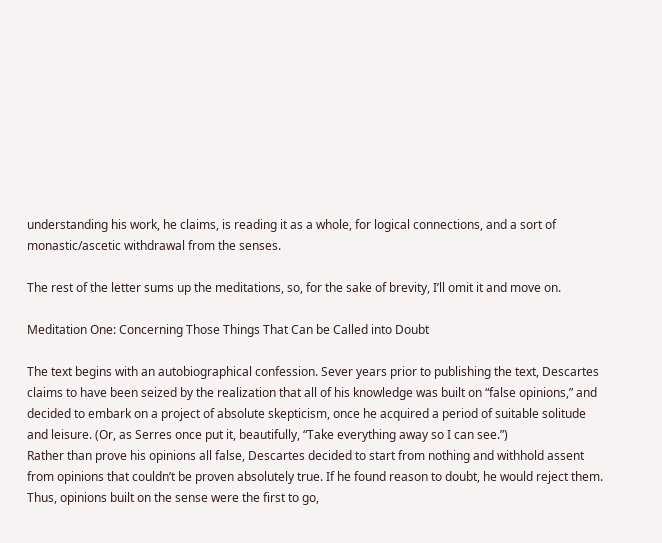understanding his work, he claims, is reading it as a whole, for logical connections, and a sort of monastic/ascetic withdrawal from the senses.

The rest of the letter sums up the meditations, so, for the sake of brevity, I’ll omit it and move on.

Meditation One: Concerning Those Things That Can be Called into Doubt

The text begins with an autobiographical confession. Sever years prior to publishing the text, Descartes claims to have been seized by the realization that all of his knowledge was built on “false opinions,” and decided to embark on a project of absolute skepticism, once he acquired a period of suitable solitude and leisure. (Or, as Serres once put it, beautifully, “Take everything away so I can see.”)
Rather than prove his opinions all false, Descartes decided to start from nothing and withhold assent from opinions that couldn’t be proven absolutely true. If he found reason to doubt, he would reject them. Thus, opinions built on the sense were the first to go,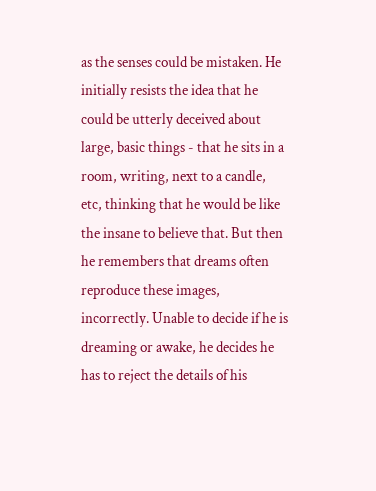as the senses could be mistaken. He initially resists the idea that he could be utterly deceived about large, basic things - that he sits in a room, writing, next to a candle, etc, thinking that he would be like the insane to believe that. But then he remembers that dreams often reproduce these images, incorrectly. Unable to decide if he is dreaming or awake, he decides he has to reject the details of his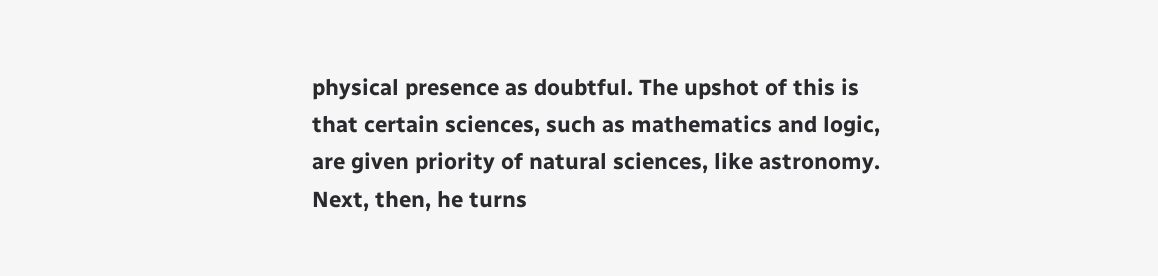physical presence as doubtful. The upshot of this is that certain sciences, such as mathematics and logic, are given priority of natural sciences, like astronomy.
Next, then, he turns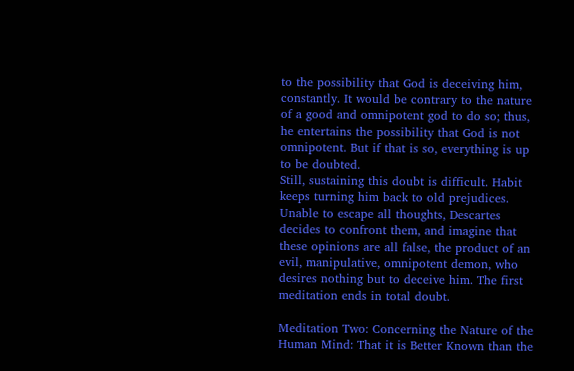to the possibility that God is deceiving him, constantly. It would be contrary to the nature of a good and omnipotent god to do so; thus, he entertains the possibility that God is not omnipotent. But if that is so, everything is up to be doubted.
Still, sustaining this doubt is difficult. Habit keeps turning him back to old prejudices. Unable to escape all thoughts, Descartes decides to confront them, and imagine that these opinions are all false, the product of an evil, manipulative, omnipotent demon, who desires nothing but to deceive him. The first meditation ends in total doubt.

Meditation Two: Concerning the Nature of the Human Mind: That it is Better Known than the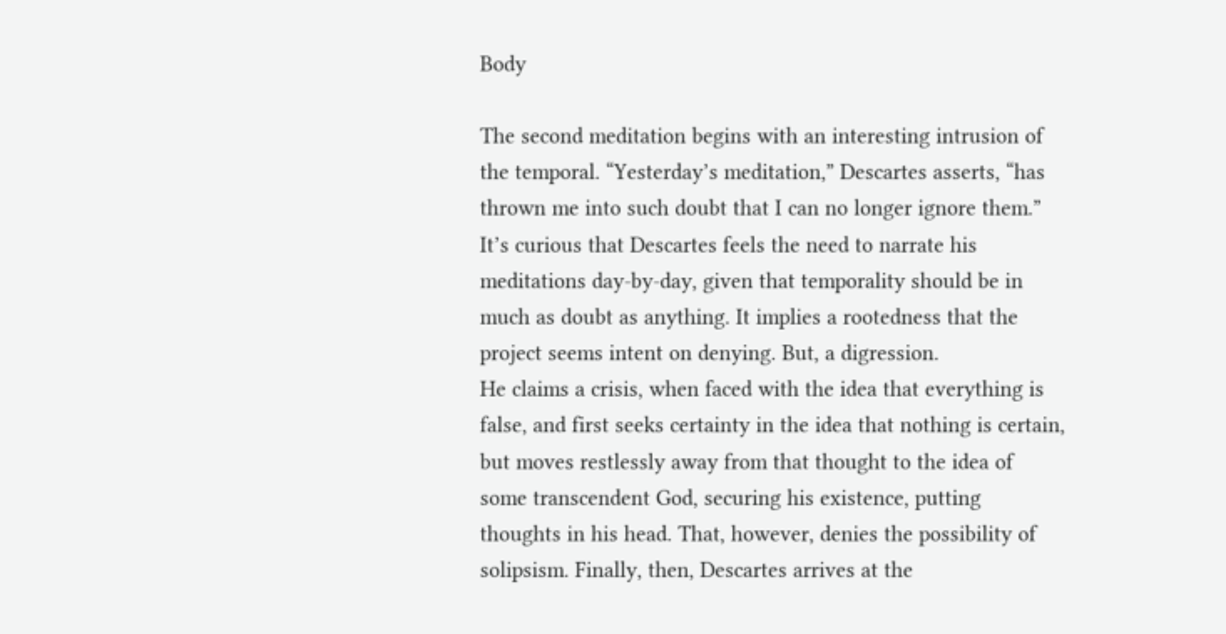Body

The second meditation begins with an interesting intrusion of the temporal. “Yesterday’s meditation,” Descartes asserts, “has thrown me into such doubt that I can no longer ignore them.” It’s curious that Descartes feels the need to narrate his meditations day-by-day, given that temporality should be in much as doubt as anything. It implies a rootedness that the project seems intent on denying. But, a digression.
He claims a crisis, when faced with the idea that everything is false, and first seeks certainty in the idea that nothing is certain, but moves restlessly away from that thought to the idea of some transcendent God, securing his existence, putting thoughts in his head. That, however, denies the possibility of solipsism. Finally, then, Descartes arrives at the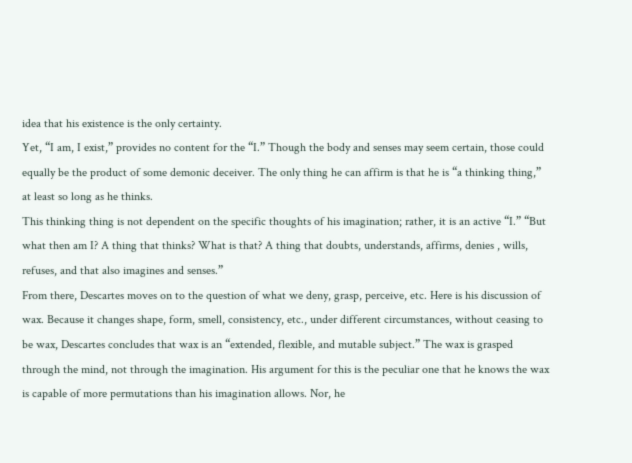idea that his existence is the only certainty.
Yet, “I am, I exist,” provides no content for the “I.” Though the body and senses may seem certain, those could equally be the product of some demonic deceiver. The only thing he can affirm is that he is “a thinking thing,” at least so long as he thinks.
This thinking thing is not dependent on the specific thoughts of his imagination; rather, it is an active “I.” “But what then am I? A thing that thinks? What is that? A thing that doubts, understands, affirms, denies , wills, refuses, and that also imagines and senses.”
From there, Descartes moves on to the question of what we deny, grasp, perceive, etc. Here is his discussion of wax. Because it changes shape, form, smell, consistency, etc., under different circumstances, without ceasing to be wax, Descartes concludes that wax is an “extended, flexible, and mutable subject.” The wax is grasped through the mind, not through the imagination. His argument for this is the peculiar one that he knows the wax is capable of more permutations than his imagination allows. Nor, he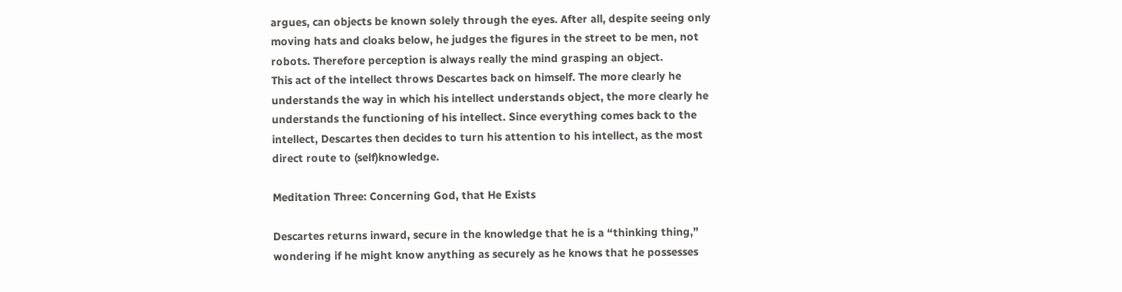argues, can objects be known solely through the eyes. After all, despite seeing only moving hats and cloaks below, he judges the figures in the street to be men, not robots. Therefore perception is always really the mind grasping an object.
This act of the intellect throws Descartes back on himself. The more clearly he understands the way in which his intellect understands object, the more clearly he understands the functioning of his intellect. Since everything comes back to the intellect, Descartes then decides to turn his attention to his intellect, as the most direct route to (self)knowledge.

Meditation Three: Concerning God, that He Exists

Descartes returns inward, secure in the knowledge that he is a “thinking thing,” wondering if he might know anything as securely as he knows that he possesses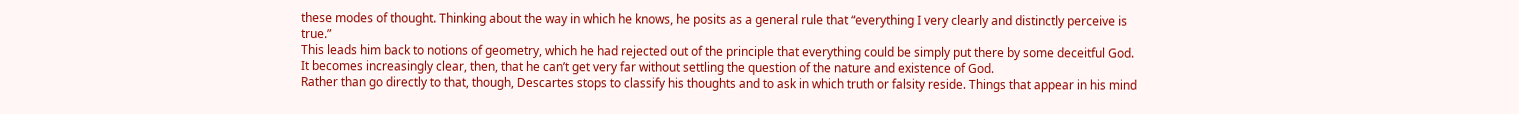these modes of thought. Thinking about the way in which he knows, he posits as a general rule that “everything I very clearly and distinctly perceive is true.”
This leads him back to notions of geometry, which he had rejected out of the principle that everything could be simply put there by some deceitful God. It becomes increasingly clear, then, that he can’t get very far without settling the question of the nature and existence of God.
Rather than go directly to that, though, Descartes stops to classify his thoughts and to ask in which truth or falsity reside. Things that appear in his mind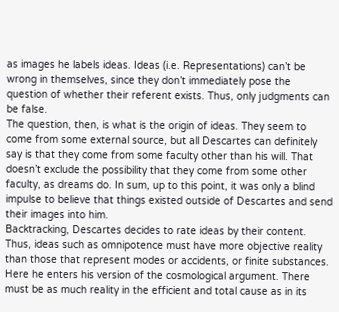as images he labels ideas. Ideas (i.e. Representations) can’t be wrong in themselves, since they don’t immediately pose the question of whether their referent exists. Thus, only judgments can be false.
The question, then, is what is the origin of ideas. They seem to come from some external source, but all Descartes can definitely say is that they come from some faculty other than his will. That doesn’t exclude the possibility that they come from some other faculty, as dreams do. In sum, up to this point, it was only a blind impulse to believe that things existed outside of Descartes and send their images into him.
Backtracking, Descartes decides to rate ideas by their content. Thus, ideas such as omnipotence must have more objective reality than those that represent modes or accidents, or finite substances.
Here he enters his version of the cosmological argument. There must be as much reality in the efficient and total cause as in its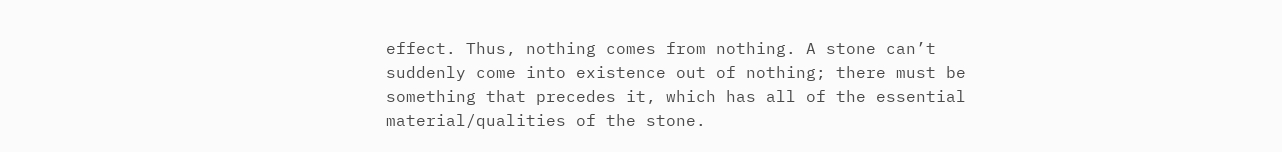effect. Thus, nothing comes from nothing. A stone can’t suddenly come into existence out of nothing; there must be something that precedes it, which has all of the essential material/qualities of the stone.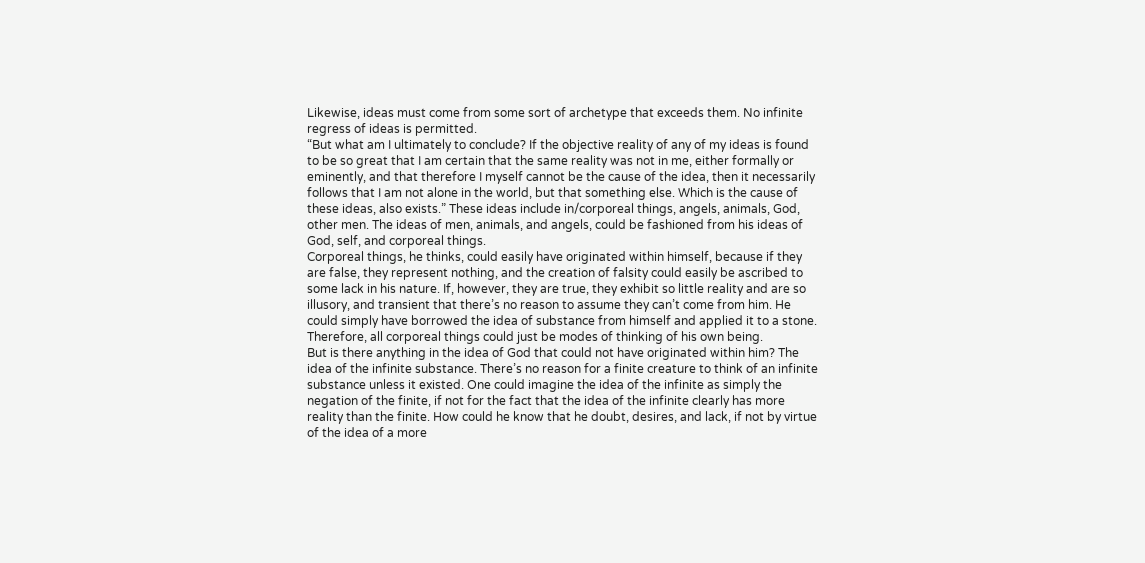Likewise, ideas must come from some sort of archetype that exceeds them. No infinite regress of ideas is permitted.
“But what am I ultimately to conclude? If the objective reality of any of my ideas is found to be so great that I am certain that the same reality was not in me, either formally or eminently, and that therefore I myself cannot be the cause of the idea, then it necessarily follows that I am not alone in the world, but that something else. Which is the cause of these ideas, also exists.” These ideas include in/corporeal things, angels, animals, God, other men. The ideas of men, animals, and angels, could be fashioned from his ideas of God, self, and corporeal things.
Corporeal things, he thinks, could easily have originated within himself, because if they are false, they represent nothing, and the creation of falsity could easily be ascribed to some lack in his nature. If, however, they are true, they exhibit so little reality and are so illusory, and transient that there’s no reason to assume they can’t come from him. He could simply have borrowed the idea of substance from himself and applied it to a stone. Therefore, all corporeal things could just be modes of thinking of his own being.
But is there anything in the idea of God that could not have originated within him? The idea of the infinite substance. There’s no reason for a finite creature to think of an infinite substance unless it existed. One could imagine the idea of the infinite as simply the negation of the finite, if not for the fact that the idea of the infinite clearly has more reality than the finite. How could he know that he doubt, desires, and lack, if not by virtue of the idea of a more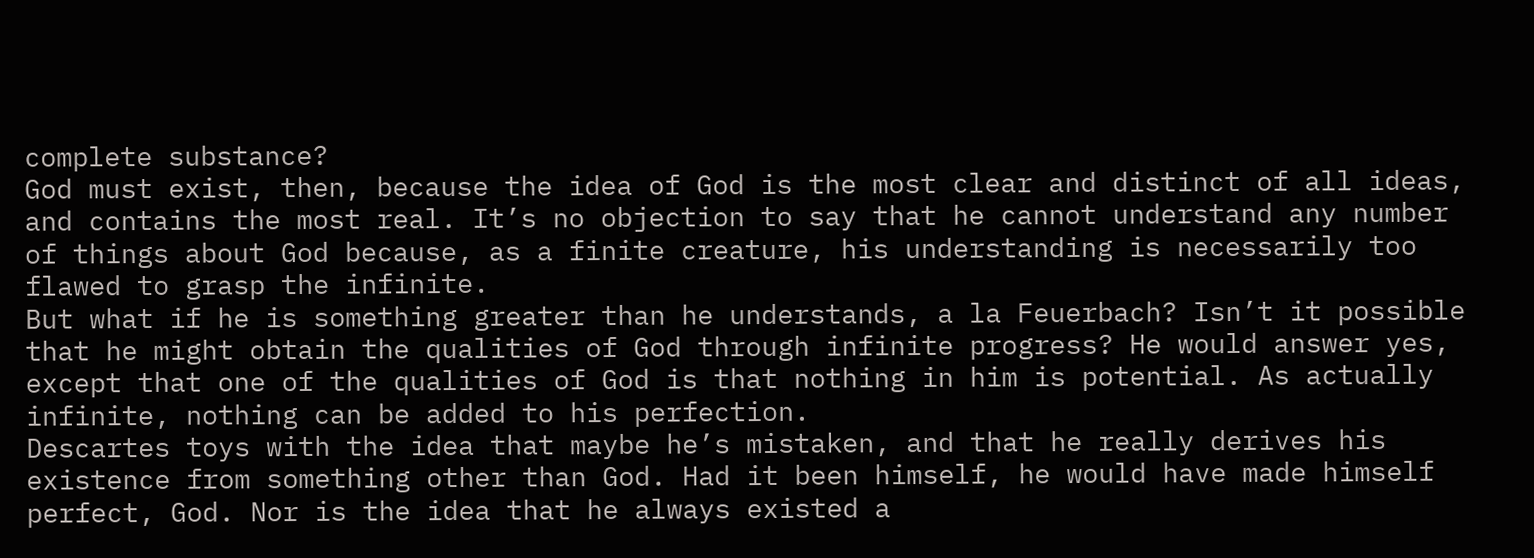complete substance?
God must exist, then, because the idea of God is the most clear and distinct of all ideas, and contains the most real. It’s no objection to say that he cannot understand any number of things about God because, as a finite creature, his understanding is necessarily too flawed to grasp the infinite.
But what if he is something greater than he understands, a la Feuerbach? Isn’t it possible that he might obtain the qualities of God through infinite progress? He would answer yes, except that one of the qualities of God is that nothing in him is potential. As actually infinite, nothing can be added to his perfection.
Descartes toys with the idea that maybe he’s mistaken, and that he really derives his existence from something other than God. Had it been himself, he would have made himself perfect, God. Nor is the idea that he always existed a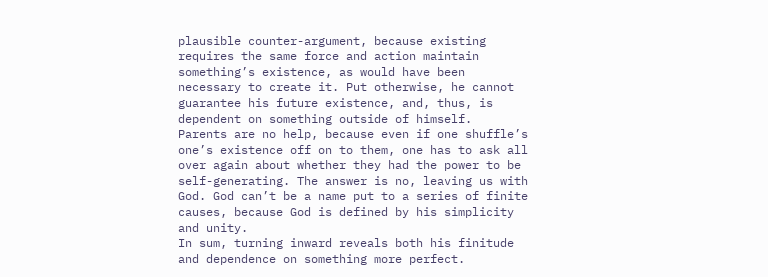plausible counter-argument, because existing requires the same force and action maintain something’s existence, as would have been necessary to create it. Put otherwise, he cannot guarantee his future existence, and, thus, is dependent on something outside of himself.
Parents are no help, because even if one shuffle’s one’s existence off on to them, one has to ask all over again about whether they had the power to be self-generating. The answer is no, leaving us with God. God can’t be a name put to a series of finite causes, because God is defined by his simplicity and unity.
In sum, turning inward reveals both his finitude and dependence on something more perfect.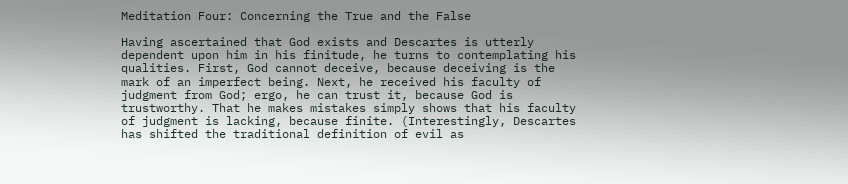Meditation Four: Concerning the True and the False

Having ascertained that God exists and Descartes is utterly dependent upon him in his finitude, he turns to contemplating his qualities. First, God cannot deceive, because deceiving is the mark of an imperfect being. Next, he received his faculty of judgment from God; ergo, he can trust it, because God is trustworthy. That he makes mistakes simply shows that his faculty of judgment is lacking, because finite. (Interestingly, Descartes has shifted the traditional definition of evil as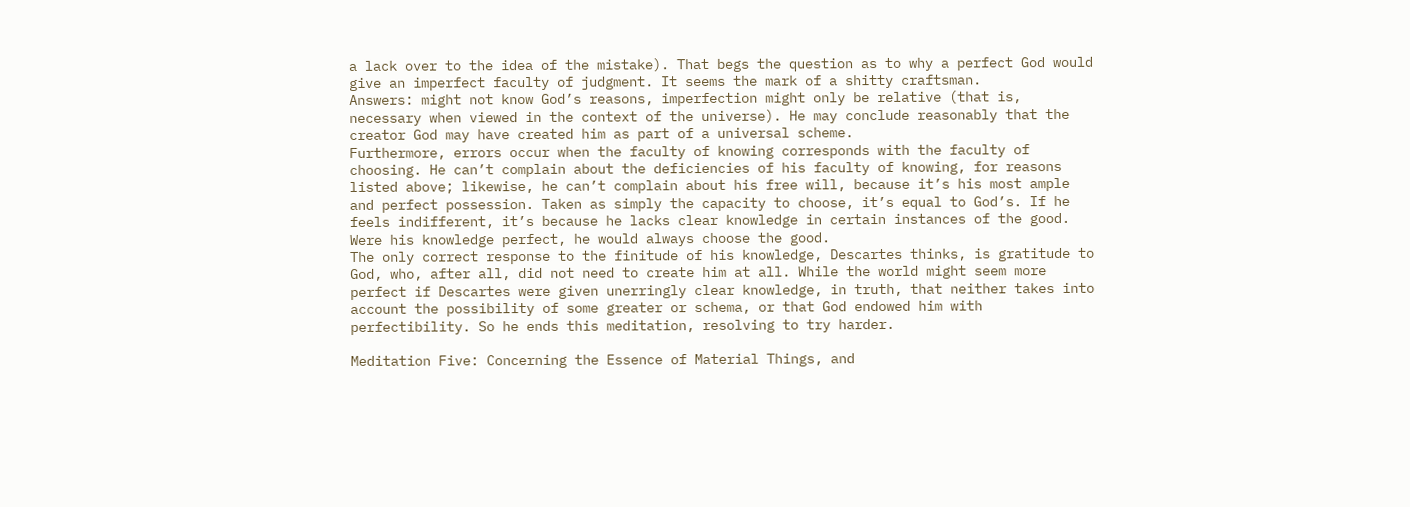a lack over to the idea of the mistake). That begs the question as to why a perfect God would give an imperfect faculty of judgment. It seems the mark of a shitty craftsman.
Answers: might not know God’s reasons, imperfection might only be relative (that is, necessary when viewed in the context of the universe). He may conclude reasonably that the creator God may have created him as part of a universal scheme.
Furthermore, errors occur when the faculty of knowing corresponds with the faculty of choosing. He can’t complain about the deficiencies of his faculty of knowing, for reasons listed above; likewise, he can’t complain about his free will, because it’s his most ample and perfect possession. Taken as simply the capacity to choose, it’s equal to God’s. If he feels indifferent, it’s because he lacks clear knowledge in certain instances of the good. Were his knowledge perfect, he would always choose the good.
The only correct response to the finitude of his knowledge, Descartes thinks, is gratitude to God, who, after all, did not need to create him at all. While the world might seem more perfect if Descartes were given unerringly clear knowledge, in truth, that neither takes into account the possibility of some greater or schema, or that God endowed him with perfectibility. So he ends this meditation, resolving to try harder.

Meditation Five: Concerning the Essence of Material Things, and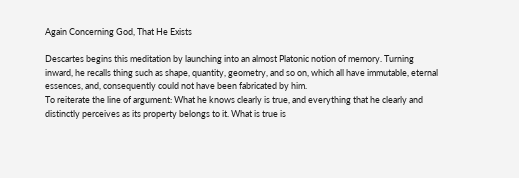Again Concerning God, That He Exists

Descartes begins this meditation by launching into an almost Platonic notion of memory. Turning inward, he recalls thing such as shape, quantity, geometry, and so on, which all have immutable, eternal essences, and, consequently could not have been fabricated by him.
To reiterate the line of argument: What he knows clearly is true, and everything that he clearly and distinctly perceives as its property belongs to it. What is true is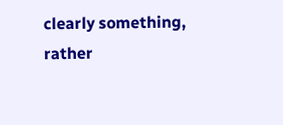clearly something, rather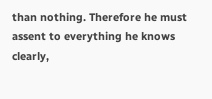than nothing. Therefore he must assent to everything he knows clearly,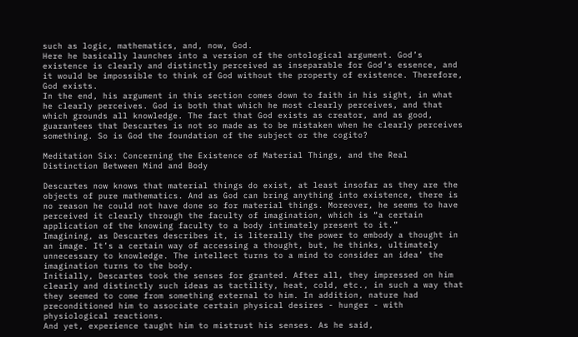such as logic, mathematics, and, now, God.
Here he basically launches into a version of the ontological argument. God’s existence is clearly and distinctly perceived as inseparable for God’s essence, and it would be impossible to think of God without the property of existence. Therefore, God exists.
In the end, his argument in this section comes down to faith in his sight, in what he clearly perceives. God is both that which he most clearly perceives, and that which grounds all knowledge. The fact that God exists as creator, and as good, guarantees that Descartes is not so made as to be mistaken when he clearly perceives something. So is God the foundation of the subject or the cogito?

Meditation Six: Concerning the Existence of Material Things, and the Real Distinction Between Mind and Body

Descartes now knows that material things do exist, at least insofar as they are the objects of pure mathematics. And as God can bring anything into existence, there is no reason he could not have done so for material things. Moreover, he seems to have perceived it clearly through the faculty of imagination, which is “a certain application of the knowing faculty to a body intimately present to it.”
Imagining, as Descartes describes it, is literally the power to embody a thought in an image. It’s a certain way of accessing a thought, but, he thinks, ultimately unnecessary to knowledge. The intellect turns to a mind to consider an idea’ the imagination turns to the body.
Initially, Descartes took the senses for granted. After all, they impressed on him clearly and distinctly such ideas as tactility, heat, cold, etc., in such a way that they seemed to come from something external to him. In addition, nature had preconditioned him to associate certain physical desires - hunger - with physiological reactions.
And yet, experience taught him to mistrust his senses. As he said,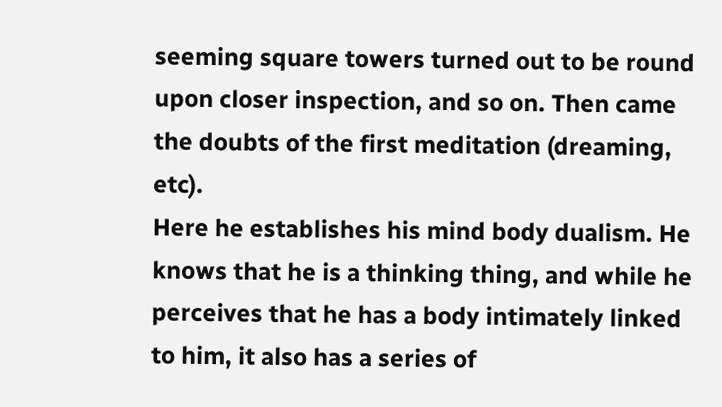seeming square towers turned out to be round upon closer inspection, and so on. Then came the doubts of the first meditation (dreaming, etc).
Here he establishes his mind body dualism. He knows that he is a thinking thing, and while he perceives that he has a body intimately linked to him, it also has a series of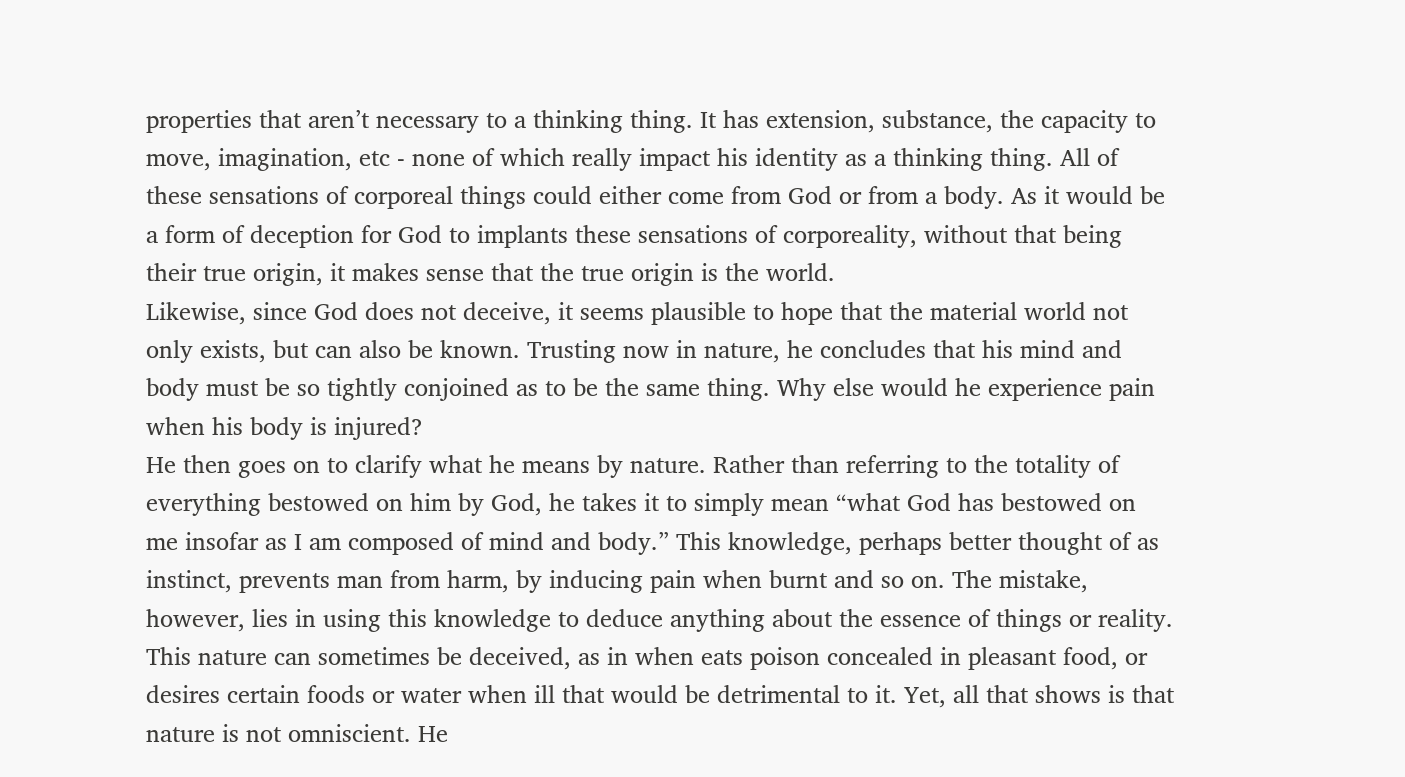properties that aren’t necessary to a thinking thing. It has extension, substance, the capacity to move, imagination, etc - none of which really impact his identity as a thinking thing. All of these sensations of corporeal things could either come from God or from a body. As it would be a form of deception for God to implants these sensations of corporeality, without that being their true origin, it makes sense that the true origin is the world.
Likewise, since God does not deceive, it seems plausible to hope that the material world not only exists, but can also be known. Trusting now in nature, he concludes that his mind and body must be so tightly conjoined as to be the same thing. Why else would he experience pain when his body is injured?
He then goes on to clarify what he means by nature. Rather than referring to the totality of everything bestowed on him by God, he takes it to simply mean “what God has bestowed on me insofar as I am composed of mind and body.” This knowledge, perhaps better thought of as instinct, prevents man from harm, by inducing pain when burnt and so on. The mistake, however, lies in using this knowledge to deduce anything about the essence of things or reality. This nature can sometimes be deceived, as in when eats poison concealed in pleasant food, or desires certain foods or water when ill that would be detrimental to it. Yet, all that shows is that nature is not omniscient. He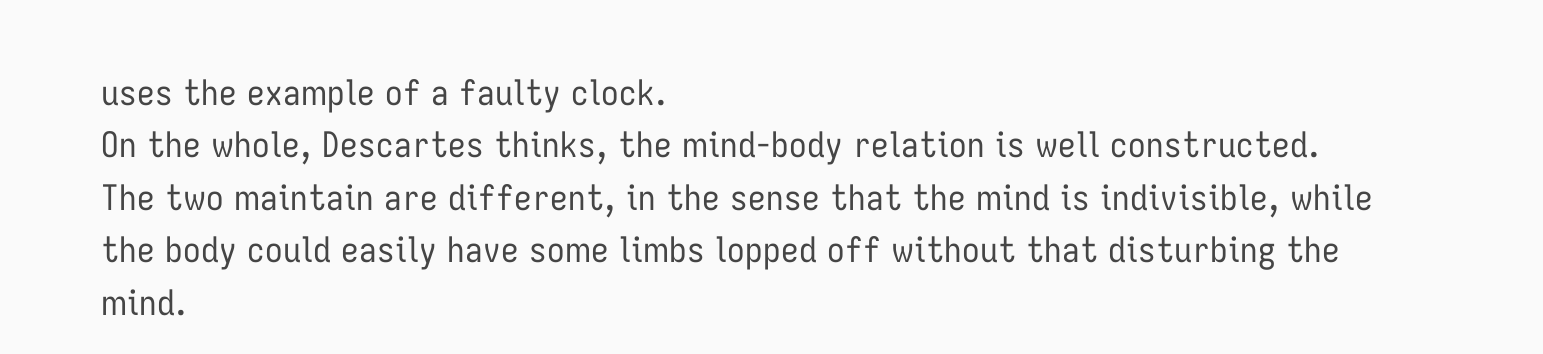uses the example of a faulty clock.
On the whole, Descartes thinks, the mind-body relation is well constructed. The two maintain are different, in the sense that the mind is indivisible, while the body could easily have some limbs lopped off without that disturbing the mind.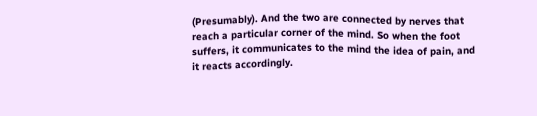(Presumably). And the two are connected by nerves that reach a particular corner of the mind. So when the foot suffers, it communicates to the mind the idea of pain, and it reacts accordingly.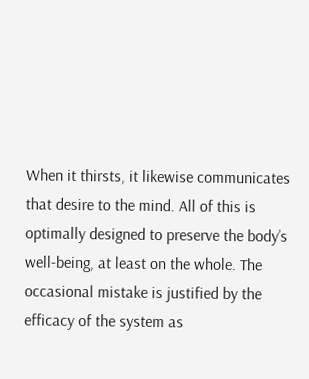When it thirsts, it likewise communicates that desire to the mind. All of this is optimally designed to preserve the body’s well-being, at least on the whole. The occasional mistake is justified by the efficacy of the system as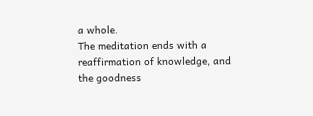a whole.
The meditation ends with a reaffirmation of knowledge, and the goodness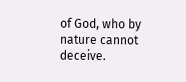of God, who by nature cannot deceive.